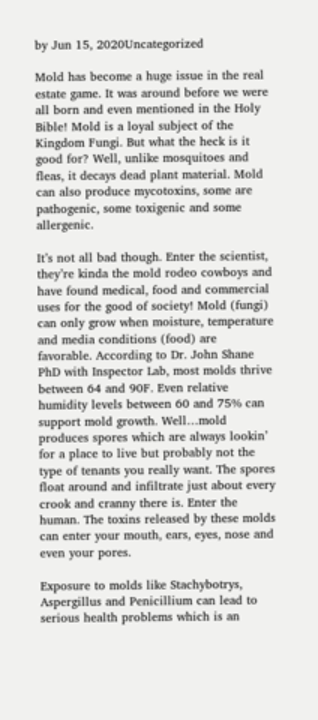by Jun 15, 2020Uncategorized

Mold has become a huge issue in the real estate game. It was around before we were all born and even mentioned in the Holy Bible! Mold is a loyal subject of the Kingdom Fungi. But what the heck is it good for? Well, unlike mosquitoes and fleas, it decays dead plant material. Mold can also produce mycotoxins, some are pathogenic, some toxigenic and some allergenic.

It’s not all bad though. Enter the scientist, they’re kinda the mold rodeo cowboys and have found medical, food and commercial uses for the good of society! Mold (fungi) can only grow when moisture, temperature and media conditions (food) are favorable. According to Dr. John Shane PhD with Inspector Lab, most molds thrive between 64 and 90F. Even relative humidity levels between 60 and 75% can support mold growth. Well…mold produces spores which are always lookin’ for a place to live but probably not the type of tenants you really want. The spores float around and infiltrate just about every crook and cranny there is. Enter the human. The toxins released by these molds can enter your mouth, ears, eyes, nose and even your pores.

Exposure to molds like Stachybotrys, Aspergillus and Penicillium can lead to serious health problems which is an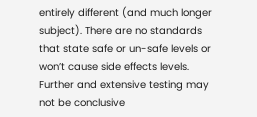entirely different (and much longer subject). There are no standards that state safe or un-safe levels or won’t cause side effects levels. Further and extensive testing may not be conclusive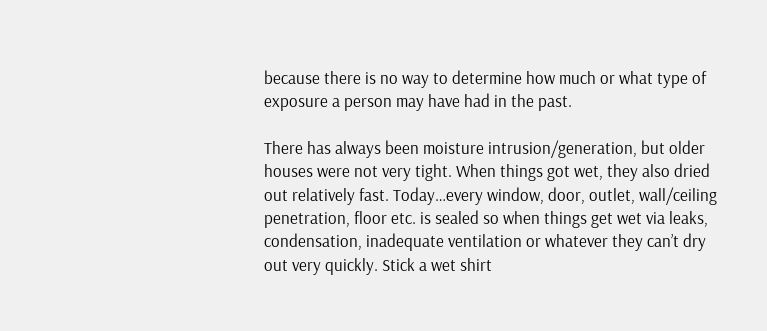because there is no way to determine how much or what type of exposure a person may have had in the past.

There has always been moisture intrusion/generation, but older houses were not very tight. When things got wet, they also dried out relatively fast. Today…every window, door, outlet, wall/ceiling penetration, floor etc. is sealed so when things get wet via leaks, condensation, inadequate ventilation or whatever they can’t dry out very quickly. Stick a wet shirt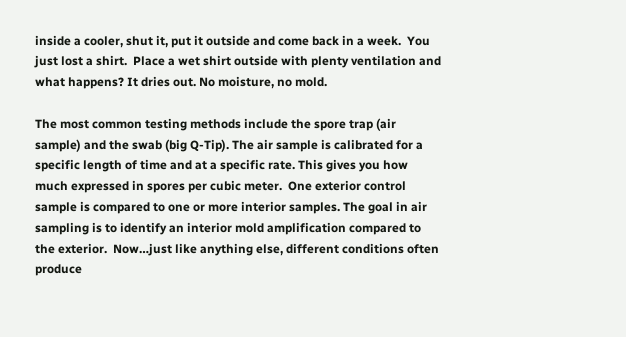inside a cooler, shut it, put it outside and come back in a week.  You just lost a shirt.  Place a wet shirt outside with plenty ventilation and what happens? It dries out. No moisture, no mold.

The most common testing methods include the spore trap (air sample) and the swab (big Q-Tip). The air sample is calibrated for a specific length of time and at a specific rate. This gives you how much expressed in spores per cubic meter.  One exterior control sample is compared to one or more interior samples. The goal in air sampling is to identify an interior mold amplification compared to the exterior.  Now…just like anything else, different conditions often produce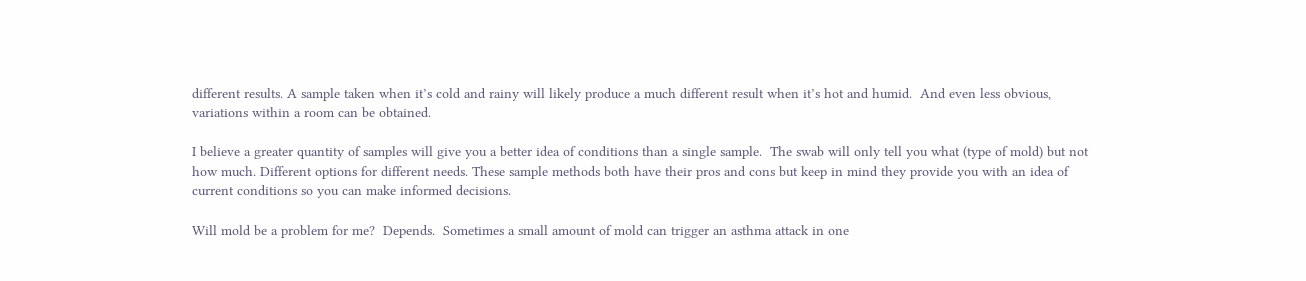different results. A sample taken when it’s cold and rainy will likely produce a much different result when it’s hot and humid.  And even less obvious, variations within a room can be obtained.

I believe a greater quantity of samples will give you a better idea of conditions than a single sample.  The swab will only tell you what (type of mold) but not how much. Different options for different needs. These sample methods both have their pros and cons but keep in mind they provide you with an idea of current conditions so you can make informed decisions.

Will mold be a problem for me?  Depends.  Sometimes a small amount of mold can trigger an asthma attack in one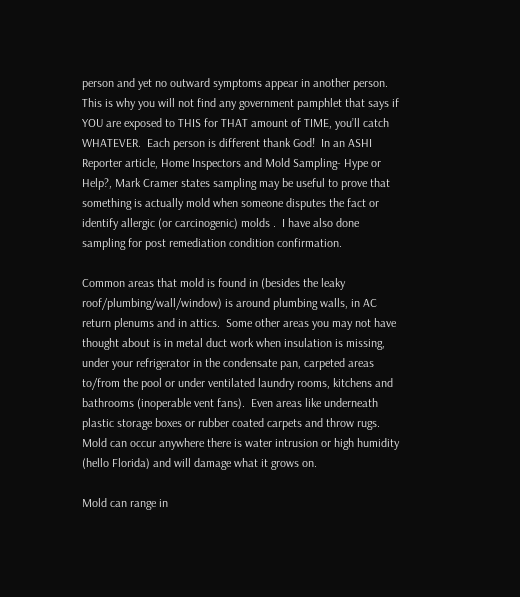person and yet no outward symptoms appear in another person.  This is why you will not find any government pamphlet that says if YOU are exposed to THIS for THAT amount of TIME, you’ll catch WHATEVER.  Each person is different thank God!  In an ASHI Reporter article, Home Inspectors and Mold Sampling- Hype or Help?, Mark Cramer states sampling may be useful to prove that something is actually mold when someone disputes the fact or identify allergic (or carcinogenic) molds .  I have also done sampling for post remediation condition confirmation.

Common areas that mold is found in (besides the leaky roof/plumbing/wall/window) is around plumbing walls, in AC return plenums and in attics.  Some other areas you may not have thought about is in metal duct work when insulation is missing, under your refrigerator in the condensate pan, carpeted areas to/from the pool or under ventilated laundry rooms, kitchens and bathrooms (inoperable vent fans).  Even areas like underneath plastic storage boxes or rubber coated carpets and throw rugs.  Mold can occur anywhere there is water intrusion or high humidity (hello Florida) and will damage what it grows on.

Mold can range in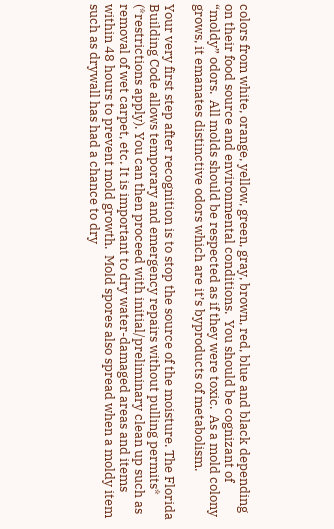colors from white, orange, yellow, green, gray, brown, red, blue and black depending on their food source and environmental conditions.  You should be cognizant of “moldy” odors.  All molds should be respected as if they were toxic.  As a mold colony grows, it emanates distinctive odors which are it’s byproducts of metabolism.

Your very first step after recognition is to stop the source of the moisture. The Florida Building Code allows temporary and emergency repairs without pulling permits* (*restrictions apply). You can then proceed with initial/preliminary clean up such as removal of wet carpet, etc. It is important to dry water-damaged areas and items within 48 hours to prevent mold growth.  Mold spores also spread when a moldy item such as drywall has had a chance to dry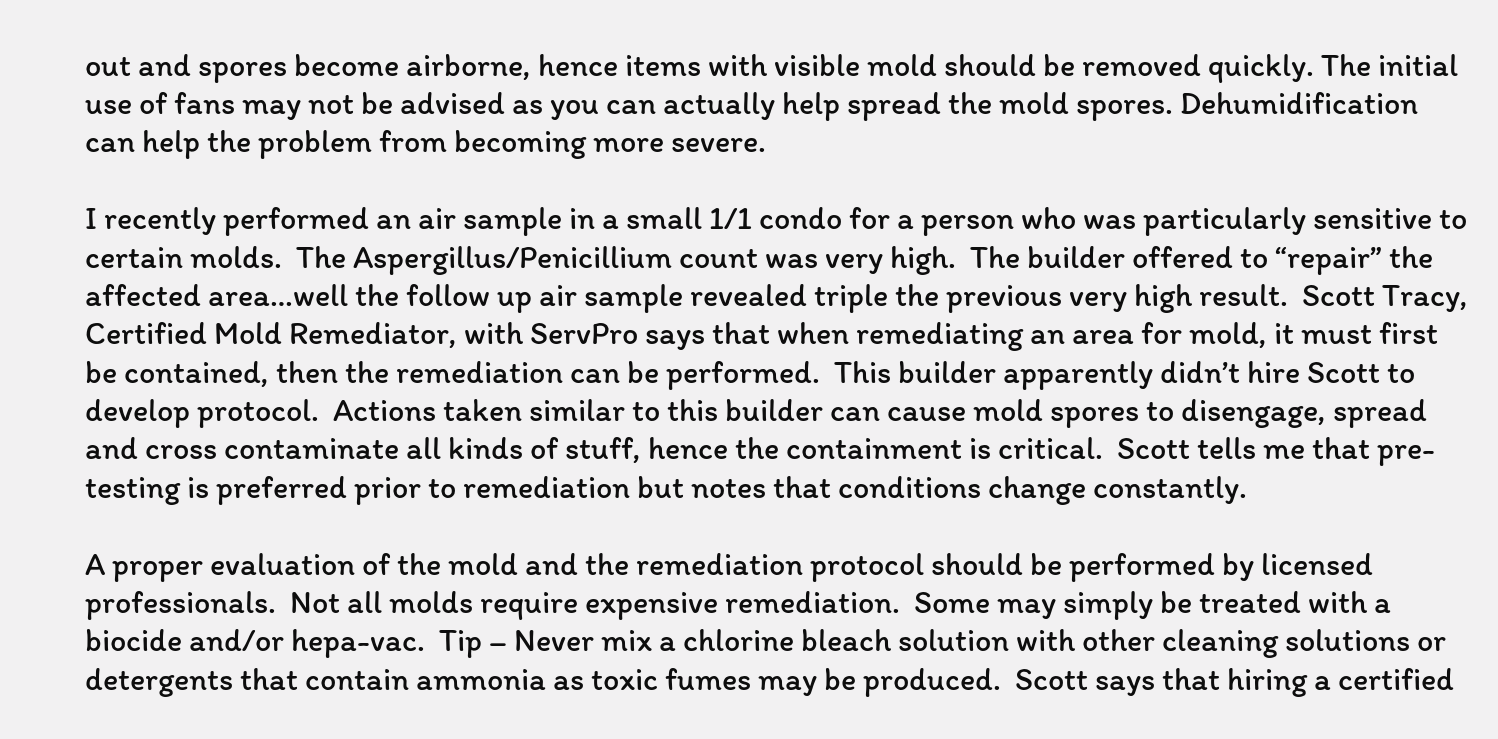out and spores become airborne, hence items with visible mold should be removed quickly. The initial use of fans may not be advised as you can actually help spread the mold spores. Dehumidification can help the problem from becoming more severe.

I recently performed an air sample in a small 1/1 condo for a person who was particularly sensitive to certain molds.  The Aspergillus/Penicillium count was very high.  The builder offered to “repair” the affected area…well the follow up air sample revealed triple the previous very high result.  Scott Tracy, Certified Mold Remediator, with ServPro says that when remediating an area for mold, it must first be contained, then the remediation can be performed.  This builder apparently didn’t hire Scott to develop protocol.  Actions taken similar to this builder can cause mold spores to disengage, spread and cross contaminate all kinds of stuff, hence the containment is critical.  Scott tells me that pre-testing is preferred prior to remediation but notes that conditions change constantly.

A proper evaluation of the mold and the remediation protocol should be performed by licensed professionals.  Not all molds require expensive remediation.  Some may simply be treated with a biocide and/or hepa-vac.  Tip – Never mix a chlorine bleach solution with other cleaning solutions or detergents that contain ammonia as toxic fumes may be produced.  Scott says that hiring a certified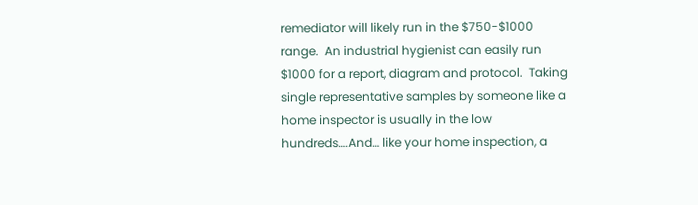remediator will likely run in the $750-$1000 range.  An industrial hygienist can easily run $1000 for a report, diagram and protocol.  Taking single representative samples by someone like a home inspector is usually in the low hundreds….And… like your home inspection, a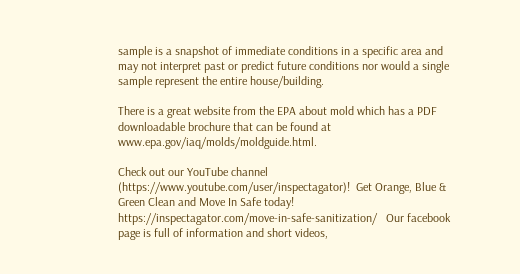sample is a snapshot of immediate conditions in a specific area and may not interpret past or predict future conditions nor would a single sample represent the entire house/building.

There is a great website from the EPA about mold which has a PDF downloadable brochure that can be found at www.epa.gov/iaq/molds/moldguide.html.

Check out our YouTube channel (https://www.youtube.com/user/inspectagator)!  Get Orange, Blue & Green Clean and Move In Safe today! https://inspectagator.com/move-in-safe-sanitization/   Our facebook page is full of information and short videos,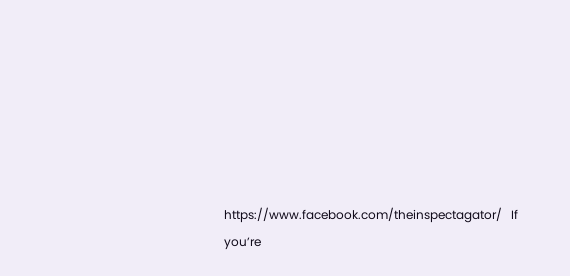https://www.facebook.com/theinspectagator/   If you’re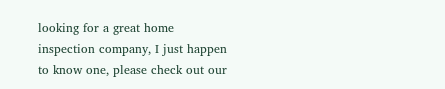looking for a great home inspection company, I just happen to know one, please check out our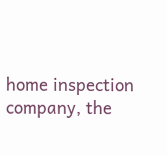home inspection company, the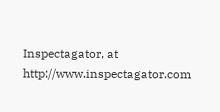Inspectagator, at http://www.inspectagator.com